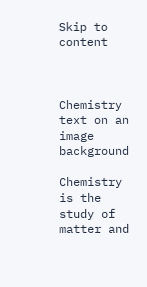Skip to content



Chemistry text on an image background

Chemistry is the study of matter and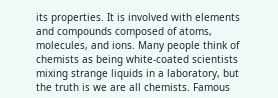its properties. It is involved with elements and compounds composed of atoms, molecules, and ions. Many people think of chemists as being white-coated scientists mixing strange liquids in a laboratory, but the truth is we are all chemists. Famous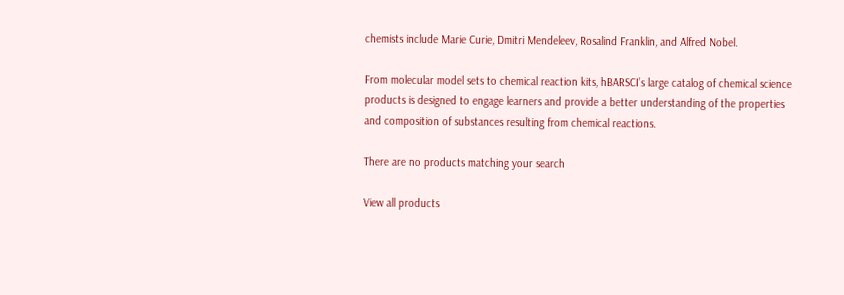chemists include Marie Curie, Dmitri Mendeleev, Rosalind Franklin, and Alfred Nobel.

From molecular model sets to chemical reaction kits, hBARSCI’s large catalog of chemical science products is designed to engage learners and provide a better understanding of the properties and composition of substances resulting from chemical reactions.

There are no products matching your search

View all products